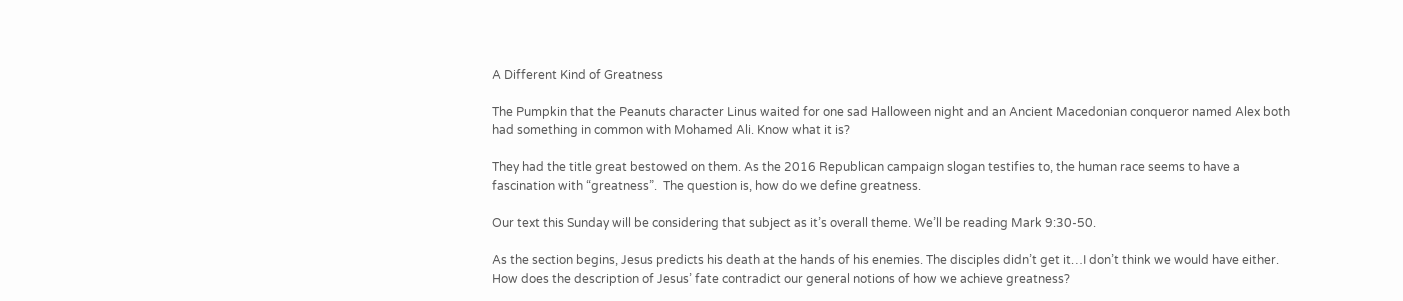A Different Kind of Greatness

The Pumpkin that the Peanuts character Linus waited for one sad Halloween night and an Ancient Macedonian conqueror named Alex both had something in common with Mohamed Ali. Know what it is?

They had the title great bestowed on them. As the 2016 Republican campaign slogan testifies to, the human race seems to have a fascination with “greatness”.  The question is, how do we define greatness.

Our text this Sunday will be considering that subject as it’s overall theme. We’ll be reading Mark 9:30-50.

As the section begins, Jesus predicts his death at the hands of his enemies. The disciples didn’t get it…I don’t think we would have either. How does the description of Jesus’ fate contradict our general notions of how we achieve greatness?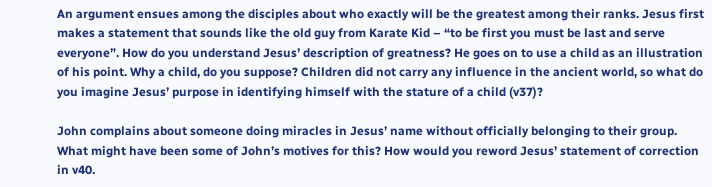An argument ensues among the disciples about who exactly will be the greatest among their ranks. Jesus first makes a statement that sounds like the old guy from Karate Kid – “to be first you must be last and serve everyone”. How do you understand Jesus’ description of greatness? He goes on to use a child as an illustration of his point. Why a child, do you suppose? Children did not carry any influence in the ancient world, so what do you imagine Jesus’ purpose in identifying himself with the stature of a child (v37)?

John complains about someone doing miracles in Jesus’ name without officially belonging to their group. What might have been some of John’s motives for this? How would you reword Jesus’ statement of correction in v40.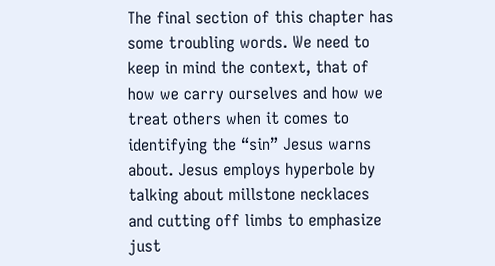The final section of this chapter has some troubling words. We need to keep in mind the context, that of how we carry ourselves and how we treat others when it comes to identifying the “sin” Jesus warns about. Jesus employs hyperbole by talking about millstone necklaces and cutting off limbs to emphasize just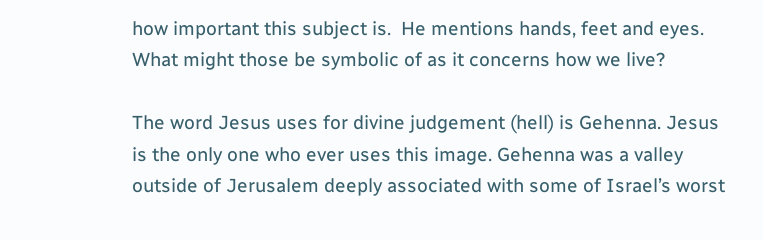how important this subject is.  He mentions hands, feet and eyes. What might those be symbolic of as it concerns how we live?

The word Jesus uses for divine judgement (hell) is Gehenna. Jesus is the only one who ever uses this image. Gehenna was a valley outside of Jerusalem deeply associated with some of Israel’s worst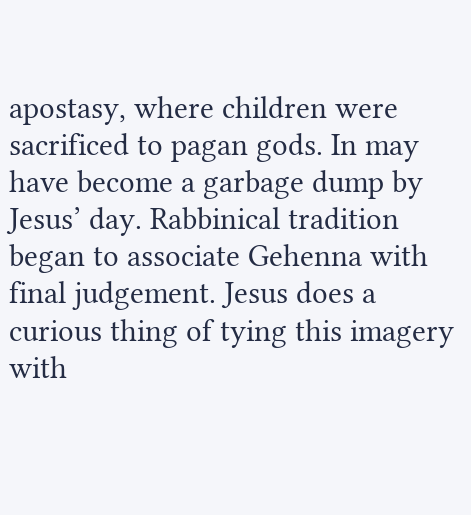apostasy, where children were sacrificed to pagan gods. In may have become a garbage dump by Jesus’ day. Rabbinical tradition began to associate Gehenna with final judgement. Jesus does a curious thing of tying this imagery with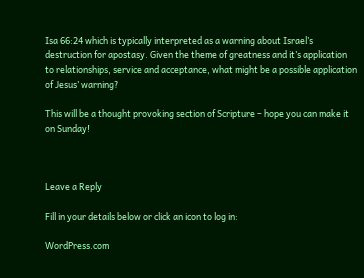Isa 66:24 which is typically interpreted as a warning about Israel’s destruction for apostasy. Given the theme of greatness and it’s application to relationships, service and acceptance, what might be a possible application of Jesus’ warning?

This will be a thought provoking section of Scripture – hope you can make it on Sunday!



Leave a Reply

Fill in your details below or click an icon to log in:

WordPress.com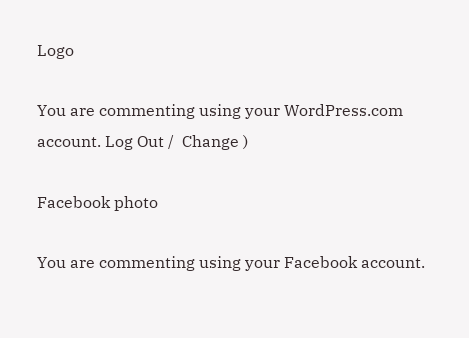Logo

You are commenting using your WordPress.com account. Log Out /  Change )

Facebook photo

You are commenting using your Facebook account.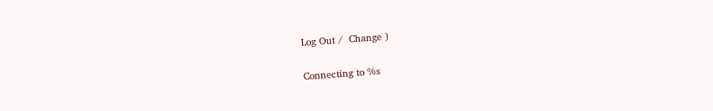Log Out /  Change )

Connecting to %s